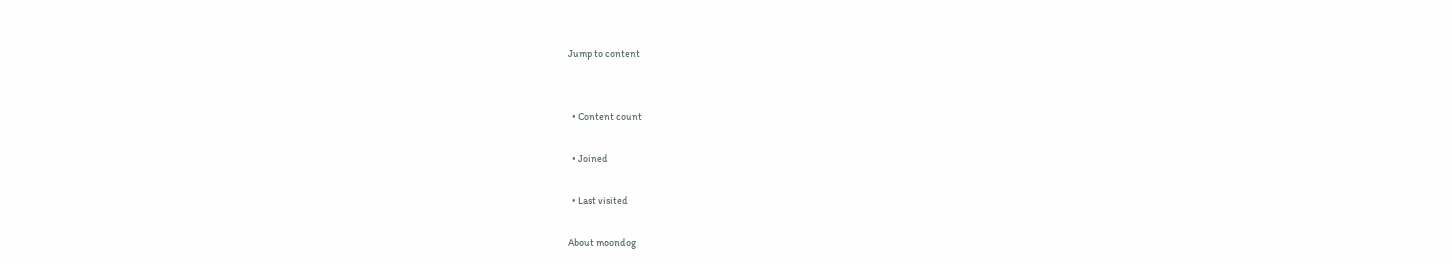Jump to content


  • Content count

  • Joined

  • Last visited

About moondog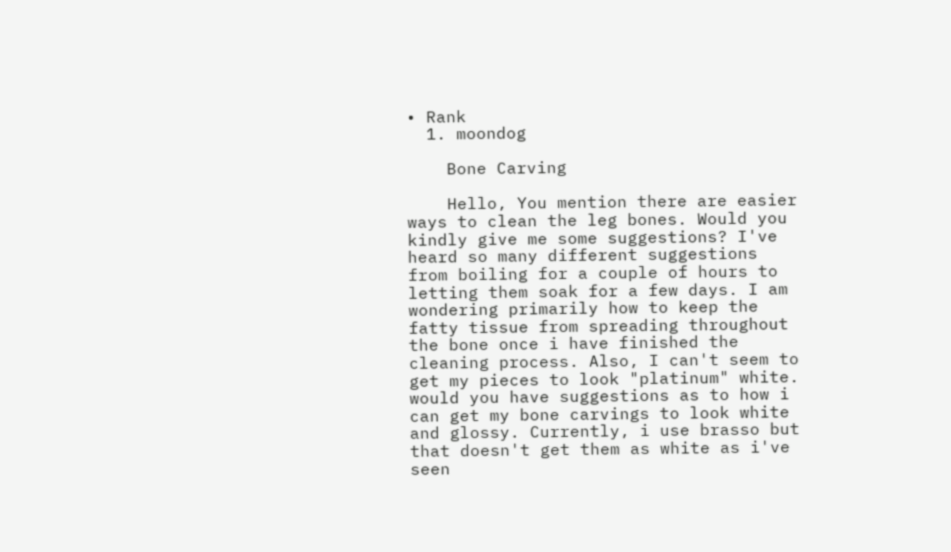• Rank
  1. moondog

    Bone Carving

    Hello, You mention there are easier ways to clean the leg bones. Would you kindly give me some suggestions? I've heard so many different suggestions from boiling for a couple of hours to letting them soak for a few days. I am wondering primarily how to keep the fatty tissue from spreading throughout the bone once i have finished the cleaning process. Also, I can't seem to get my pieces to look "platinum" white. would you have suggestions as to how i can get my bone carvings to look white and glossy. Currently, i use brasso but that doesn't get them as white as i've seen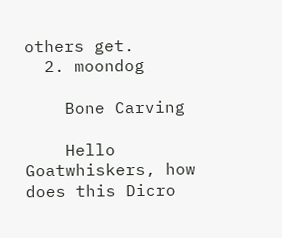others get.
  2. moondog

    Bone Carving

    Hello Goatwhiskers, how does this Dicro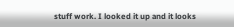stuff work. I looked it up and it looks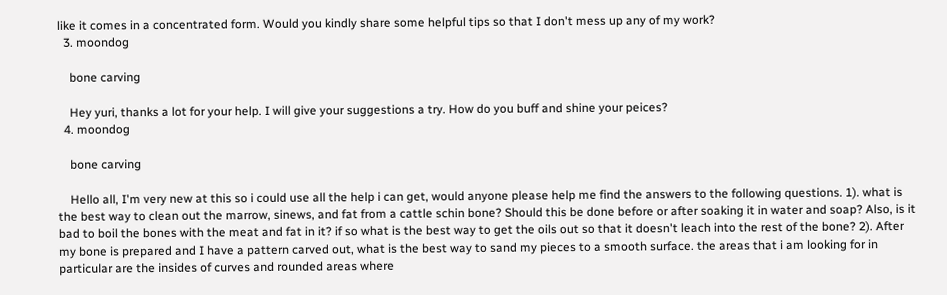like it comes in a concentrated form. Would you kindly share some helpful tips so that I don't mess up any of my work?
  3. moondog

    bone carving

    Hey yuri, thanks a lot for your help. I will give your suggestions a try. How do you buff and shine your peices?
  4. moondog

    bone carving

    Hello all, I'm very new at this so i could use all the help i can get, would anyone please help me find the answers to the following questions. 1). what is the best way to clean out the marrow, sinews, and fat from a cattle schin bone? Should this be done before or after soaking it in water and soap? Also, is it bad to boil the bones with the meat and fat in it? if so what is the best way to get the oils out so that it doesn't leach into the rest of the bone? 2). After my bone is prepared and I have a pattern carved out, what is the best way to sand my pieces to a smooth surface. the areas that i am looking for in particular are the insides of curves and rounded areas where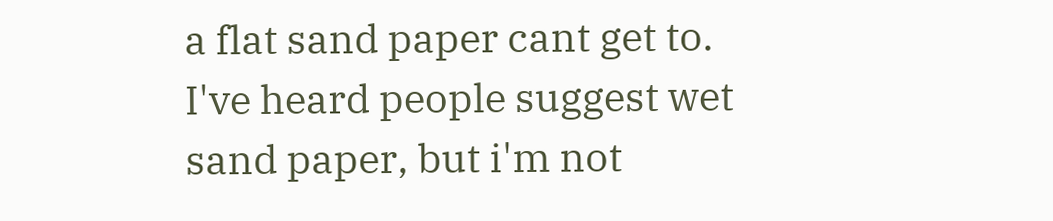a flat sand paper cant get to. I've heard people suggest wet sand paper, but i'm not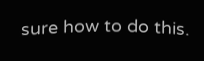sure how to do this.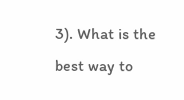3). What is the best way to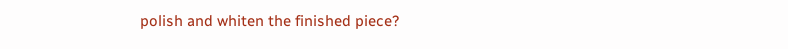polish and whiten the finished piece?